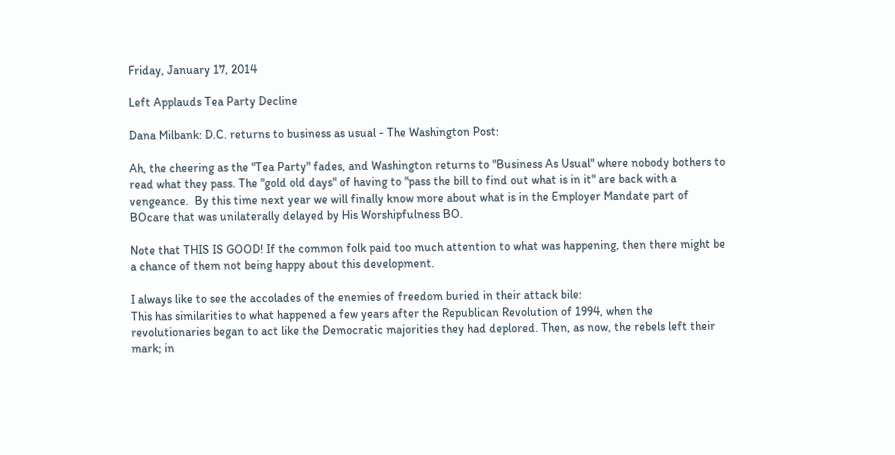Friday, January 17, 2014

Left Applauds Tea Party Decline

Dana Milbank: D.C. returns to business as usual - The Washington Post:

Ah, the cheering as the "Tea Party" fades, and Washington returns to "Business As Usual" where nobody bothers to read what they pass. The "gold old days" of having to "pass the bill to find out what is in it" are back with a vengeance.  By this time next year we will finally know more about what is in the Employer Mandate part of BOcare that was unilaterally delayed by His Worshipfulness BO.

Note that THIS IS GOOD! If the common folk paid too much attention to what was happening, then there might be a chance of them not being happy about this development.

I always like to see the accolades of the enemies of freedom buried in their attack bile:
This has similarities to what happened a few years after the Republican Revolution of 1994, when the revolutionaries began to act like the Democratic majorities they had deplored. Then, as now, the rebels left their mark; in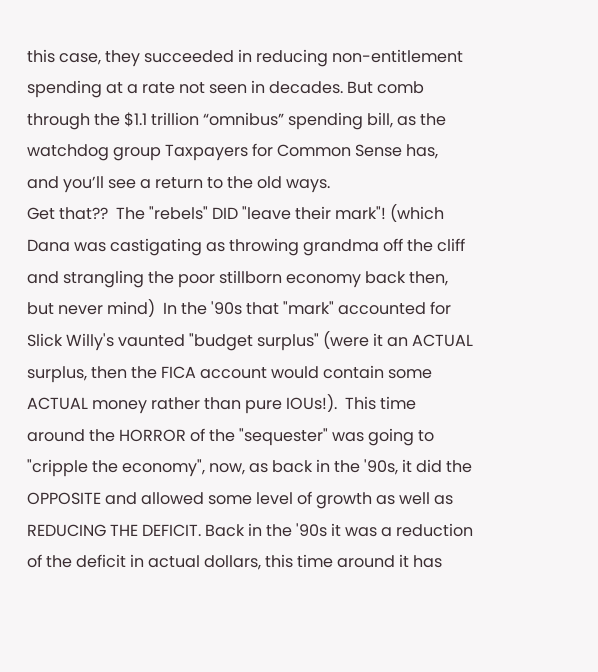this case, they succeeded in reducing non-entitlement spending at a rate not seen in decades. But comb through the $1.1 trillion “omnibus” spending bill, as the watchdog group Taxpayers for Common Sense has, and you’ll see a return to the old ways.
Get that??  The "rebels" DID "leave their mark"! (which Dana was castigating as throwing grandma off the cliff and strangling the poor stillborn economy back then, but never mind)  In the '90s that "mark" accounted for Slick Willy's vaunted "budget surplus" (were it an ACTUAL surplus, then the FICA account would contain some ACTUAL money rather than pure IOUs!).  This time around the HORROR of the "sequester" was going to "cripple the economy", now, as back in the '90s, it did the OPPOSITE and allowed some level of growth as well as REDUCING THE DEFICIT. Back in the '90s it was a reduction of the deficit in actual dollars, this time around it has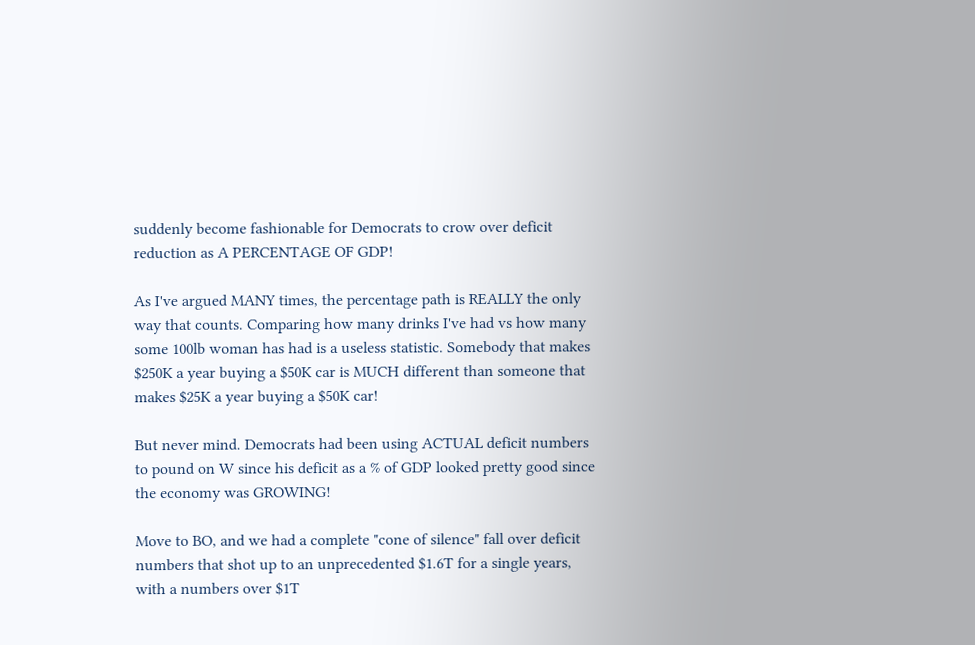suddenly become fashionable for Democrats to crow over deficit reduction as A PERCENTAGE OF GDP!

As I've argued MANY times, the percentage path is REALLY the only way that counts. Comparing how many drinks I've had vs how many some 100lb woman has had is a useless statistic. Somebody that makes $250K a year buying a $50K car is MUCH different than someone that makes $25K a year buying a $50K car!

But never mind. Democrats had been using ACTUAL deficit numbers to pound on W since his deficit as a % of GDP looked pretty good since the economy was GROWING!

Move to BO, and we had a complete "cone of silence" fall over deficit numbers that shot up to an unprecedented $1.6T for a single years, with a numbers over $1T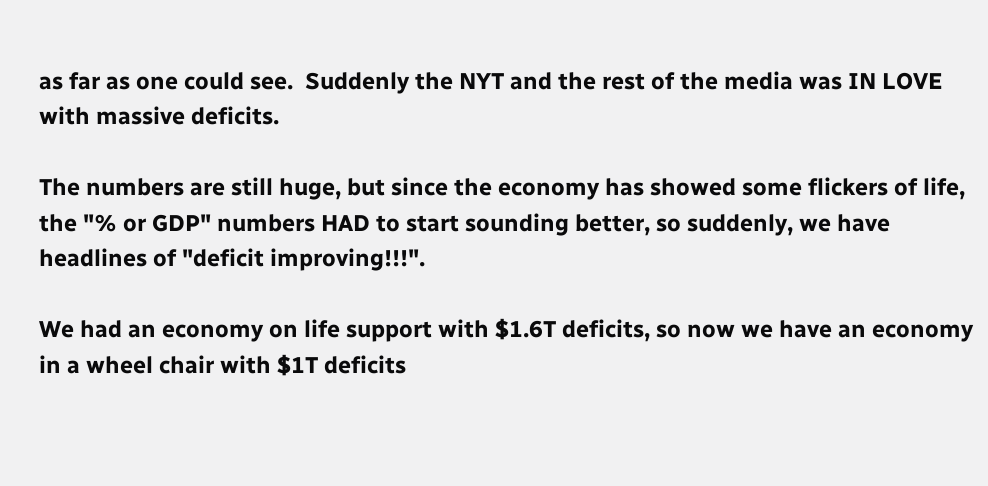as far as one could see.  Suddenly the NYT and the rest of the media was IN LOVE with massive deficits.

The numbers are still huge, but since the economy has showed some flickers of life, the "% or GDP" numbers HAD to start sounding better, so suddenly, we have headlines of "deficit improving!!!".

We had an economy on life support with $1.6T deficits, so now we have an economy in a wheel chair with $1T deficits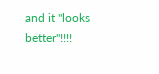and it "looks better"!!!!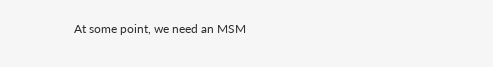At some point, we need an MSM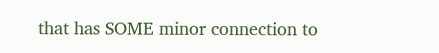that has SOME minor connection to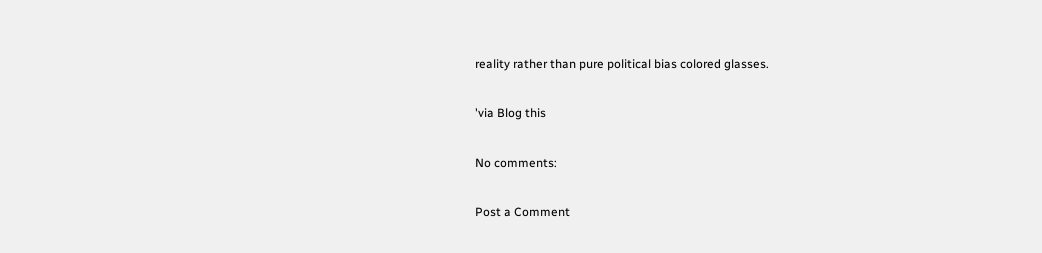reality rather than pure political bias colored glasses.

'via Blog this

No comments:

Post a Comment